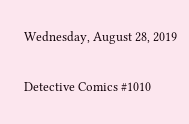Wednesday, August 28, 2019

Detective Comics #1010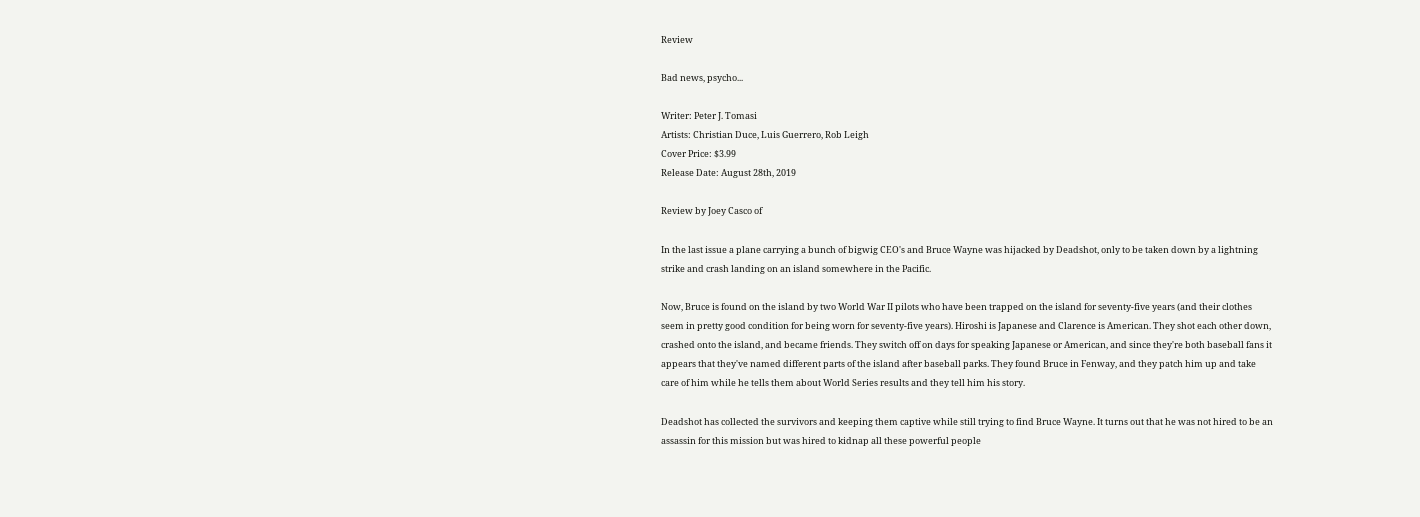Review

Bad news, psycho...

Writer: Peter J. Tomasi
Artists: Christian Duce, Luis Guerrero, Rob Leigh
Cover Price: $3.99
Release Date: August 28th, 2019

Review by Joey Casco of

In the last issue a plane carrying a bunch of bigwig CEO's and Bruce Wayne was hijacked by Deadshot, only to be taken down by a lightning strike and crash landing on an island somewhere in the Pacific.

Now, Bruce is found on the island by two World War II pilots who have been trapped on the island for seventy-five years (and their clothes seem in pretty good condition for being worn for seventy-five years). Hiroshi is Japanese and Clarence is American. They shot each other down, crashed onto the island, and became friends. They switch off on days for speaking Japanese or American, and since they're both baseball fans it appears that they've named different parts of the island after baseball parks. They found Bruce in Fenway, and they patch him up and take care of him while he tells them about World Series results and they tell him his story.

Deadshot has collected the survivors and keeping them captive while still trying to find Bruce Wayne. It turns out that he was not hired to be an assassin for this mission but was hired to kidnap all these powerful people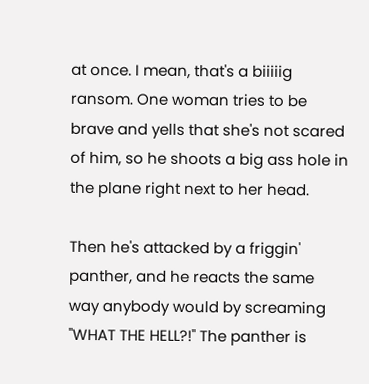at once. I mean, that's a biiiiig ransom. One woman tries to be brave and yells that she's not scared of him, so he shoots a big ass hole in the plane right next to her head.

Then he's attacked by a friggin' panther, and he reacts the same way anybody would by screaming "WHAT THE HELL?!" The panther is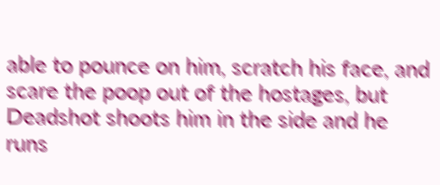able to pounce on him, scratch his face, and scare the poop out of the hostages, but Deadshot shoots him in the side and he runs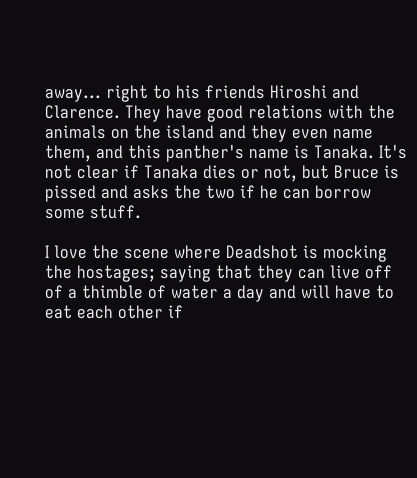away... right to his friends Hiroshi and Clarence. They have good relations with the animals on the island and they even name them, and this panther's name is Tanaka. It's not clear if Tanaka dies or not, but Bruce is pissed and asks the two if he can borrow some stuff.

I love the scene where Deadshot is mocking the hostages; saying that they can live off of a thimble of water a day and will have to eat each other if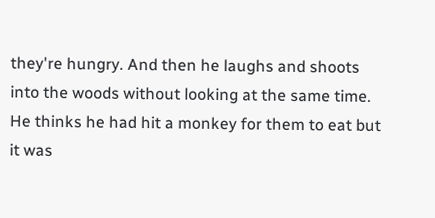they're hungry. And then he laughs and shoots into the woods without looking at the same time. He thinks he had hit a monkey for them to eat but it was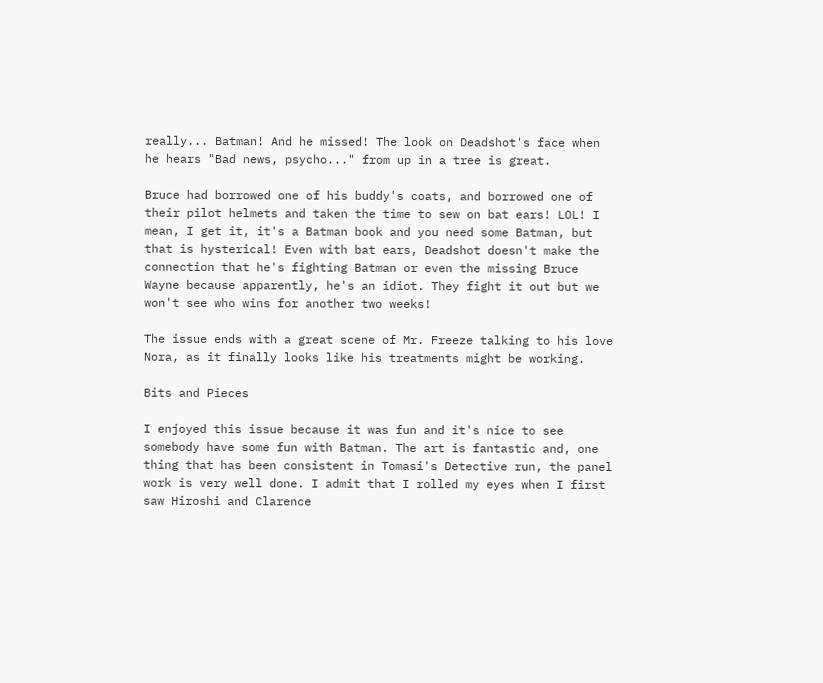really... Batman! And he missed! The look on Deadshot's face when he hears "Bad news, psycho..." from up in a tree is great.

Bruce had borrowed one of his buddy's coats, and borrowed one of their pilot helmets and taken the time to sew on bat ears! LOL! I mean, I get it, it's a Batman book and you need some Batman, but that is hysterical! Even with bat ears, Deadshot doesn't make the connection that he's fighting Batman or even the missing Bruce Wayne because apparently, he's an idiot. They fight it out but we won't see who wins for another two weeks!

The issue ends with a great scene of Mr. Freeze talking to his love Nora, as it finally looks like his treatments might be working.

Bits and Pieces

I enjoyed this issue because it was fun and it's nice to see somebody have some fun with Batman. The art is fantastic and, one thing that has been consistent in Tomasi's Detective run, the panel work is very well done. I admit that I rolled my eyes when I first saw Hiroshi and Clarence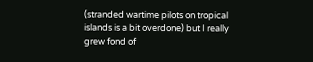(stranded wartime pilots on tropical islands is a bit overdone) but I really grew fond of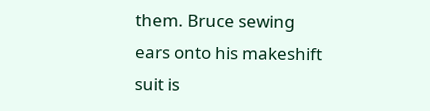them. Bruce sewing ears onto his makeshift suit is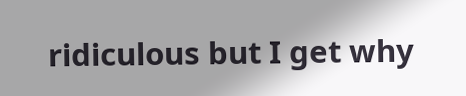ridiculous but I get why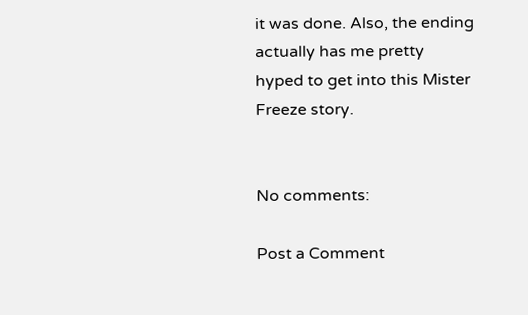it was done. Also, the ending actually has me pretty hyped to get into this Mister Freeze story.


No comments:

Post a Comment